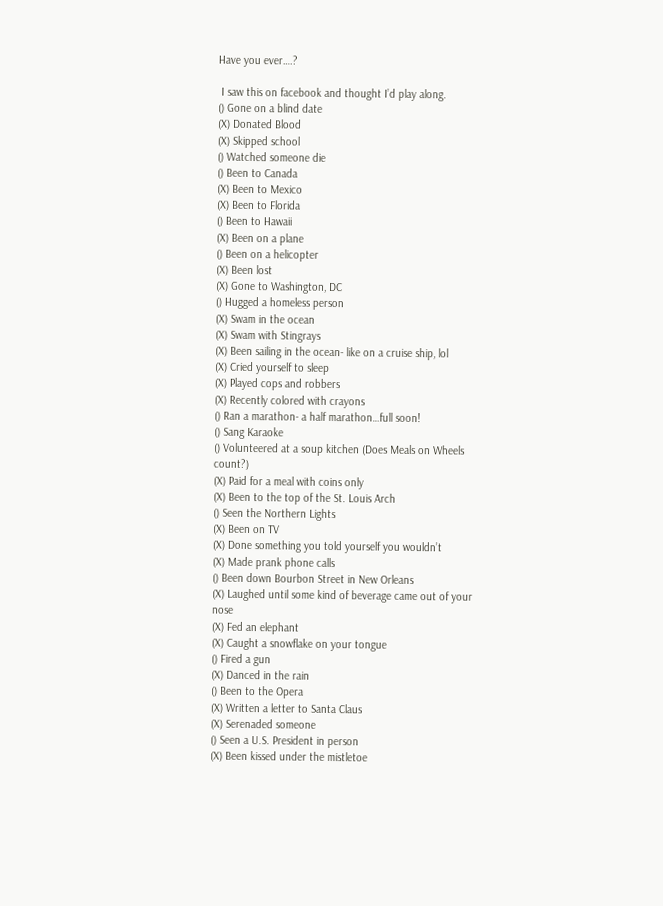Have you ever….?

 I saw this on facebook and thought I’d play along.
() Gone on a blind date
(X) Donated Blood
(X) Skipped school
() Watched someone die
() Been to Canada
(X) Been to Mexico
(X) Been to Florida
() Been to Hawaii
(X) Been on a plane
() Been on a helicopter
(X) Been lost
(X) Gone to Washington, DC
() Hugged a homeless person
(X) Swam in the ocean
(X) Swam with Stingrays
(X) Been sailing in the ocean- like on a cruise ship, lol
(X) Cried yourself to sleep
(X) Played cops and robbers
(X) Recently colored with crayons
() Ran a marathon- a half marathon…full soon!
() Sang Karaoke
() Volunteered at a soup kitchen (Does Meals on Wheels count?)
(X) Paid for a meal with coins only
(X) Been to the top of the St. Louis Arch
() Seen the Northern Lights
(X) Been on TV
(X) Done something you told yourself you wouldn’t
(X) Made prank phone calls
() Been down Bourbon Street in New Orleans
(X) Laughed until some kind of beverage came out of your nose
(X) Fed an elephant
(X) Caught a snowflake on your tongue
() Fired a gun
(X) Danced in the rain
() Been to the Opera
(X) Written a letter to Santa Claus
(X) Serenaded someone
() Seen a U.S. President in person
(X) Been kissed under the mistletoe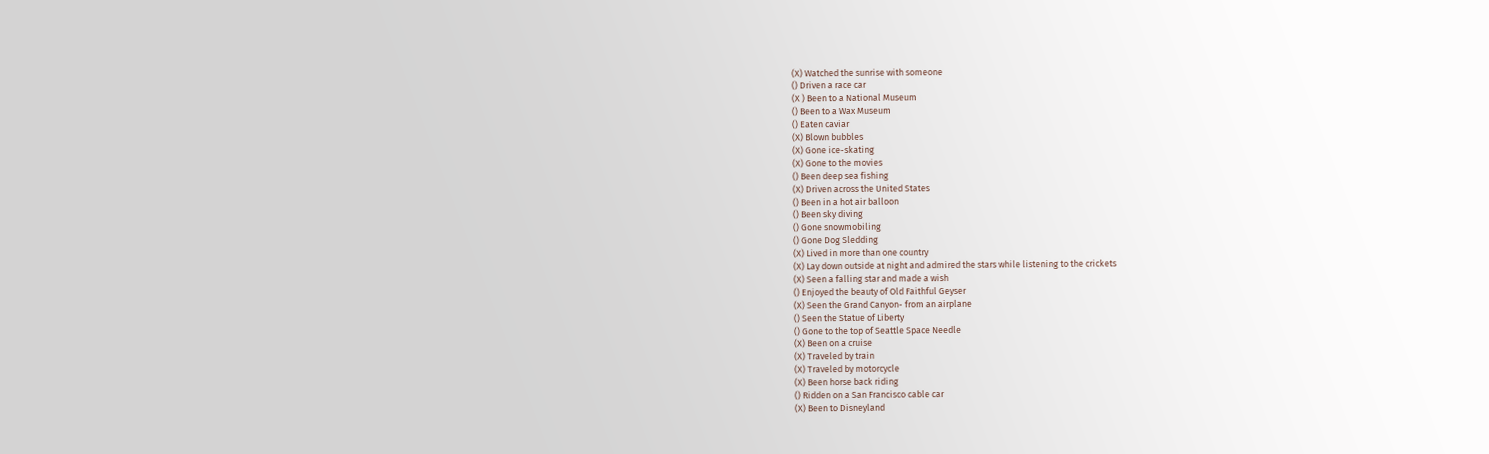(X) Watched the sunrise with someone
() Driven a race car
(X ) Been to a National Museum
() Been to a Wax Museum
() Eaten caviar
(X) Blown bubbles
(X) Gone ice-skating
(X) Gone to the movies
() Been deep sea fishing
(X) Driven across the United States
() Been in a hot air balloon
() Been sky diving
() Gone snowmobiling
() Gone Dog Sledding
(X) Lived in more than one country
(X) Lay down outside at night and admired the stars while listening to the crickets
(X) Seen a falling star and made a wish
() Enjoyed the beauty of Old Faithful Geyser
(X) Seen the Grand Canyon- from an airplane
() Seen the Statue of Liberty
() Gone to the top of Seattle Space Needle
(X) Been on a cruise
(X) Traveled by train
(X) Traveled by motorcycle
(X) Been horse back riding
() Ridden on a San Francisco cable car
(X) Been to Disneyland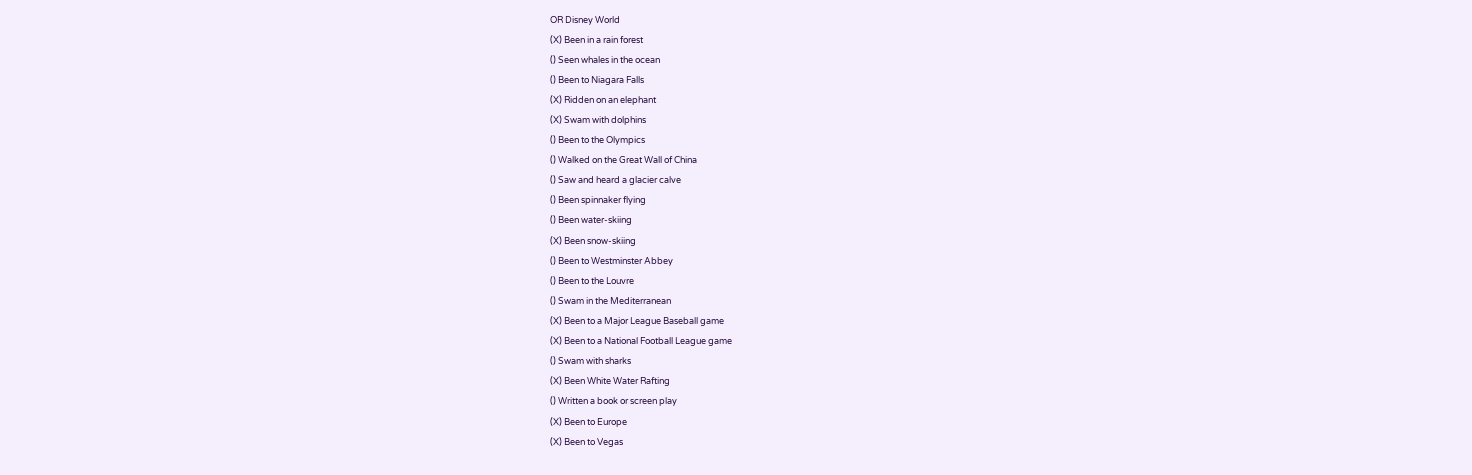OR Disney World
(X) Been in a rain forest
() Seen whales in the ocean
() Been to Niagara Falls
(X) Ridden on an elephant
(X) Swam with dolphins
() Been to the Olympics
() Walked on the Great Wall of China
() Saw and heard a glacier calve
() Been spinnaker flying
() Been water-skiing
(X) Been snow-skiing
() Been to Westminster Abbey
() Been to the Louvre
() Swam in the Mediterranean
(X) Been to a Major League Baseball game
(X) Been to a National Football League game
() Swam with sharks
(X) Been White Water Rafting
() Written a book or screen play
(X) Been to Europe
(X) Been to Vegas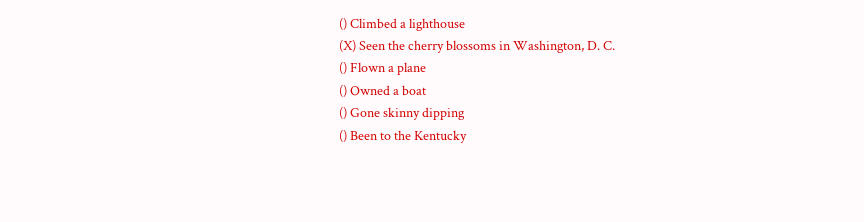() Climbed a lighthouse
(X) Seen the cherry blossoms in Washington, D. C.
() Flown a plane
() Owned a boat
() Gone skinny dipping
() Been to the Kentucky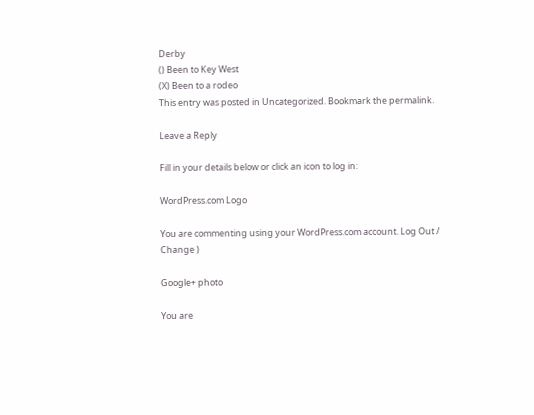Derby
() Been to Key West
(X) Been to a rodeo
This entry was posted in Uncategorized. Bookmark the permalink.

Leave a Reply

Fill in your details below or click an icon to log in:

WordPress.com Logo

You are commenting using your WordPress.com account. Log Out /  Change )

Google+ photo

You are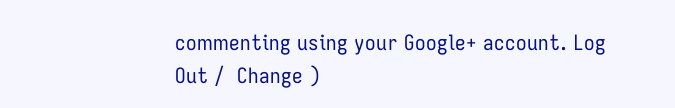commenting using your Google+ account. Log Out /  Change )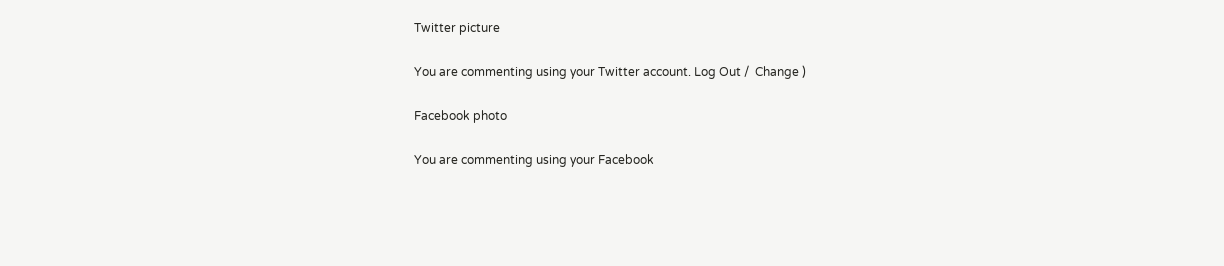Twitter picture

You are commenting using your Twitter account. Log Out /  Change )

Facebook photo

You are commenting using your Facebook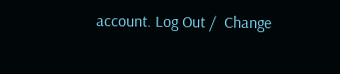account. Log Out /  Change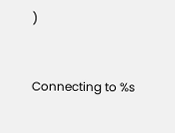)


Connecting to %s